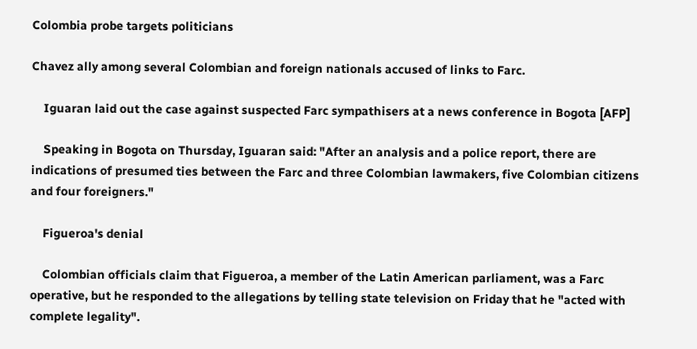Colombia probe targets politicians

Chavez ally among several Colombian and foreign nationals accused of links to Farc.

    Iguaran laid out the case against suspected Farc sympathisers at a news conference in Bogota [AFP]

    Speaking in Bogota on Thursday, Iguaran said: "After an analysis and a police report, there are indications of presumed ties between the Farc and three Colombian lawmakers, five Colombian citizens and four foreigners."

    Figueroa's denial

    Colombian officials claim that Figueroa, a member of the Latin American parliament, was a Farc operative, but he responded to the allegations by telling state television on Friday that he "acted with complete legality".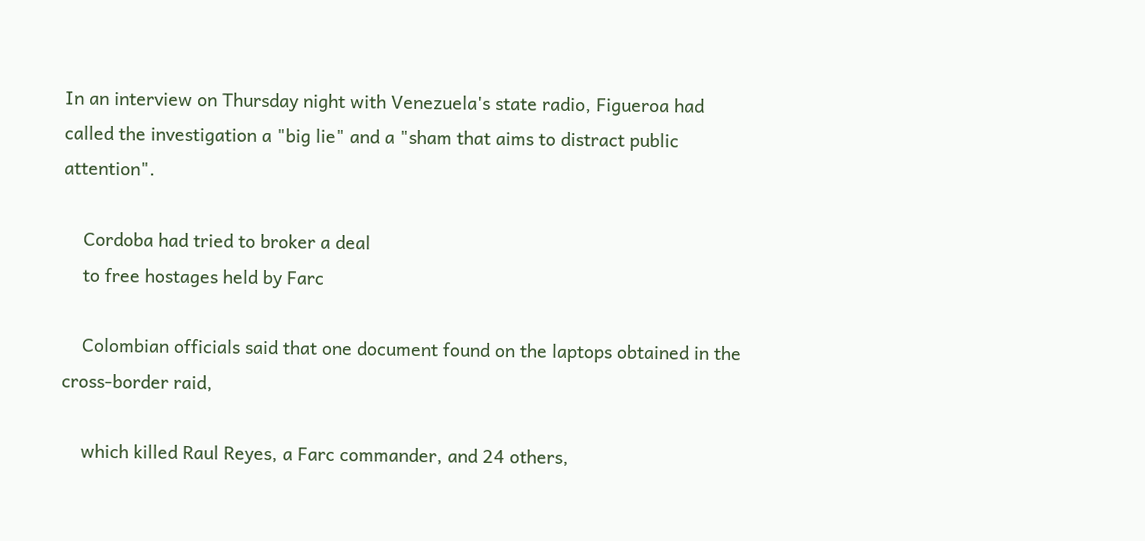In an interview on Thursday night with Venezuela's state radio, Figueroa had called the investigation a "big lie" and a "sham that aims to distract public attention".

    Cordoba had tried to broker a deal
    to free hostages held by Farc

    Colombian officials said that one document found on the laptops obtained in the cross-border raid,

    which killed Raul Reyes, a Farc commander, and 24 others,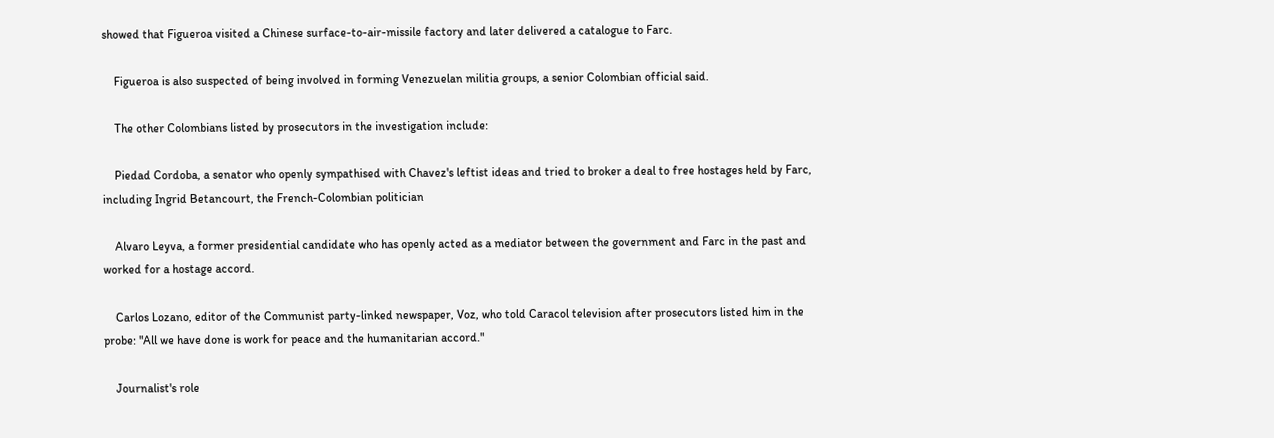showed that Figueroa visited a Chinese surface-to-air-missile factory and later delivered a catalogue to Farc.

    Figueroa is also suspected of being involved in forming Venezuelan militia groups, a senior Colombian official said.

    The other Colombians listed by prosecutors in the investigation include:

    Piedad Cordoba, a senator who openly sympathised with Chavez's leftist ideas and tried to broker a deal to free hostages held by Farc, including Ingrid Betancourt, the French-Colombian politician

    Alvaro Leyva, a former presidential candidate who has openly acted as a mediator between the government and Farc in the past and worked for a hostage accord.

    Carlos Lozano, editor of the Communist party-linked newspaper, Voz, who told Caracol television after prosecutors listed him in the probe: "All we have done is work for peace and the humanitarian accord."

    Journalist's role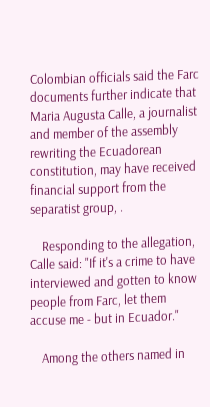Colombian officials said the Farc documents further indicate that Maria Augusta Calle, a journalist and member of the assembly rewriting the Ecuadorean constitution, may have received financial support from the separatist group, .

    Responding to the allegation, Calle said: "If it's a crime to have interviewed and gotten to know people from Farc, let them accuse me - but in Ecuador."

    Among the others named in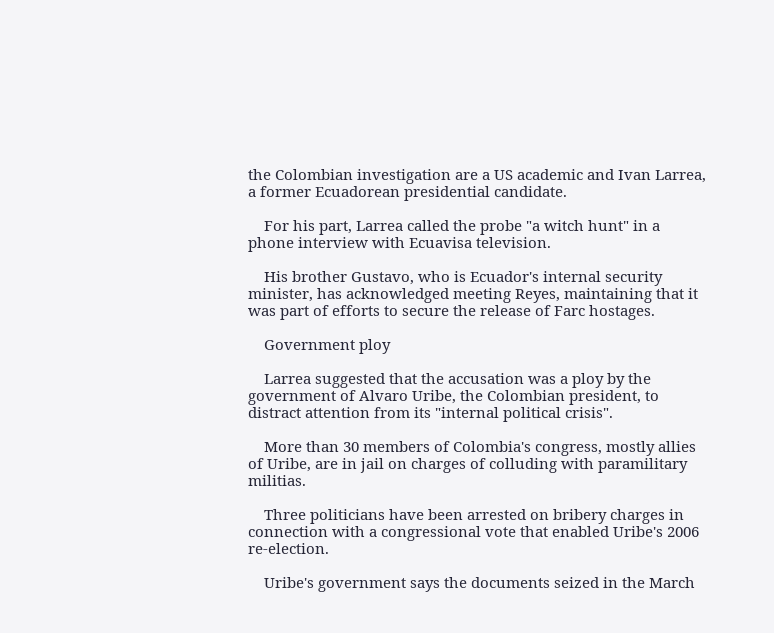the Colombian investigation are a US academic and Ivan Larrea, a former Ecuadorean presidential candidate.

    For his part, Larrea called the probe "a witch hunt" in a phone interview with Ecuavisa television.

    His brother Gustavo, who is Ecuador's internal security minister, has acknowledged meeting Reyes, maintaining that it was part of efforts to secure the release of Farc hostages.

    Government ploy

    Larrea suggested that the accusation was a ploy by the government of Alvaro Uribe, the Colombian president, to distract attention from its "internal political crisis".

    More than 30 members of Colombia's congress, mostly allies of Uribe, are in jail on charges of colluding with paramilitary militias.

    Three politicians have been arrested on bribery charges in connection with a congressional vote that enabled Uribe's 2006 re-election.

    Uribe's government says the documents seized in the March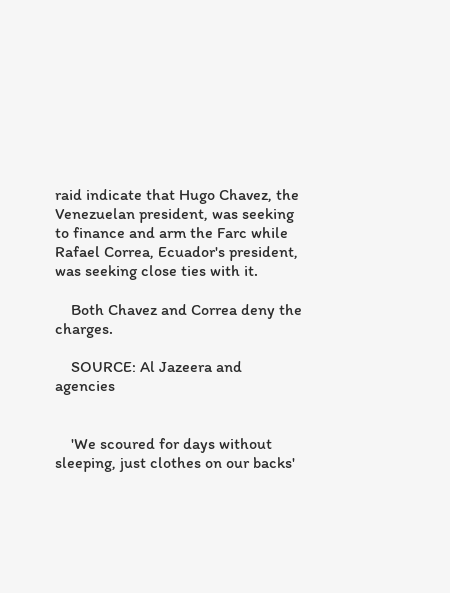raid indicate that Hugo Chavez, the Venezuelan president, was seeking to finance and arm the Farc while Rafael Correa, Ecuador's president, was seeking close ties with it.

    Both Chavez and Correa deny the charges.

    SOURCE: Al Jazeera and agencies


    'We scoured for days without sleeping, just clothes on our backs'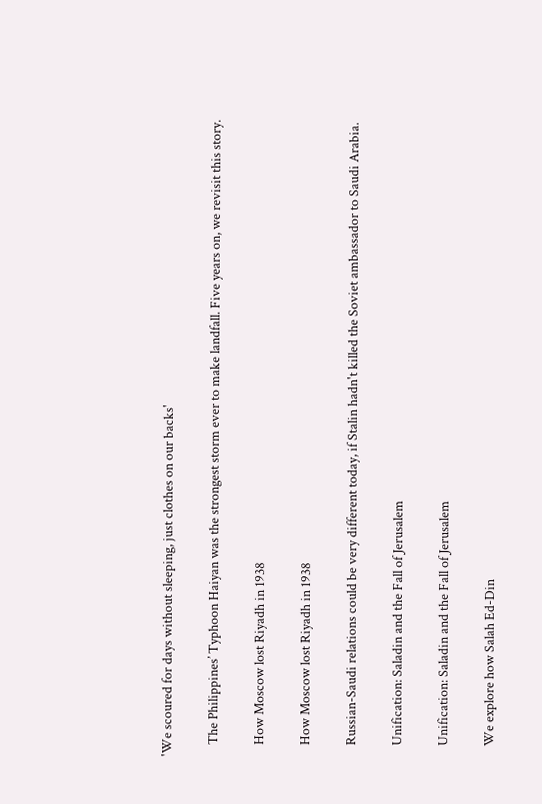'We scoured for days without sleeping, just clothes on our backs'

    The Philippines’ Typhoon Haiyan was the strongest storm ever to make landfall. Five years on, we revisit this story.

    How Moscow lost Riyadh in 1938

    How Moscow lost Riyadh in 1938

    Russian-Saudi relations could be very different today, if Stalin hadn't killed the Soviet ambassador to Saudi Arabia.

    Unification: Saladin and the Fall of Jerusalem

    Unification: Saladin and the Fall of Jerusalem

    We explore how Salah Ed-Din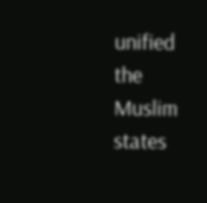unified the Muslim states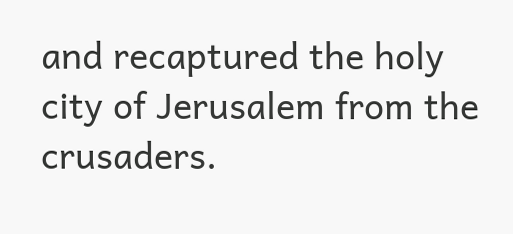and recaptured the holy city of Jerusalem from the crusaders.